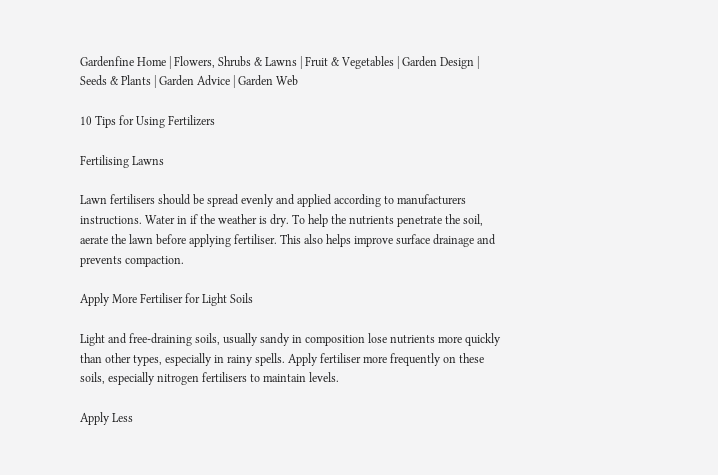Gardenfine Home | Flowers, Shrubs & Lawns | Fruit & Vegetables | Garden Design | Seeds & Plants | Garden Advice | Garden Web

10 Tips for Using Fertilizers

Fertilising Lawns

Lawn fertilisers should be spread evenly and applied according to manufacturers instructions. Water in if the weather is dry. To help the nutrients penetrate the soil, aerate the lawn before applying fertiliser. This also helps improve surface drainage and prevents compaction.

Apply More Fertiliser for Light Soils

Light and free-draining soils, usually sandy in composition lose nutrients more quickly than other types, especially in rainy spells. Apply fertiliser more frequently on these soils, especially nitrogen fertilisers to maintain levels.

Apply Less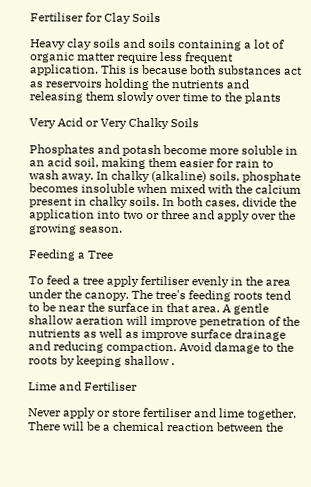Fertiliser for Clay Soils

Heavy clay soils and soils containing a lot of organic matter require less frequent application. This is because both substances act as reservoirs holding the nutrients and releasing them slowly over time to the plants

Very Acid or Very Chalky Soils

Phosphates and potash become more soluble in an acid soil, making them easier for rain to wash away. In chalky (alkaline) soils, phosphate becomes insoluble when mixed with the calcium present in chalky soils. In both cases, divide the application into two or three and apply over the growing season.

Feeding a Tree

To feed a tree apply fertiliser evenly in the area under the canopy. The tree's feeding roots tend to be near the surface in that area. A gentle shallow aeration will improve penetration of the nutrients as well as improve surface drainage and reducing compaction. Avoid damage to the roots by keeping shallow .

Lime and Fertiliser

Never apply or store fertiliser and lime together. There will be a chemical reaction between the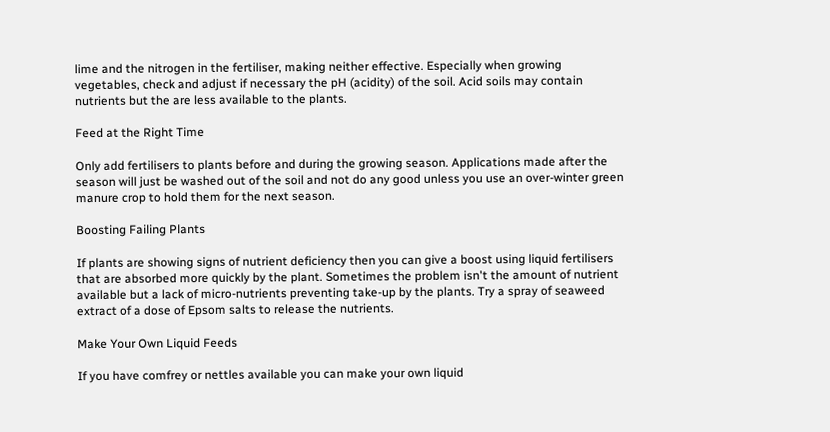lime and the nitrogen in the fertiliser, making neither effective. Especially when growing vegetables, check and adjust if necessary the pH (acidity) of the soil. Acid soils may contain nutrients but the are less available to the plants.

Feed at the Right Time

Only add fertilisers to plants before and during the growing season. Applications made after the season will just be washed out of the soil and not do any good unless you use an over-winter green manure crop to hold them for the next season.

Boosting Failing Plants

If plants are showing signs of nutrient deficiency then you can give a boost using liquid fertilisers that are absorbed more quickly by the plant. Sometimes the problem isn't the amount of nutrient available but a lack of micro-nutrients preventing take-up by the plants. Try a spray of seaweed extract of a dose of Epsom salts to release the nutrients.

Make Your Own Liquid Feeds

If you have comfrey or nettles available you can make your own liquid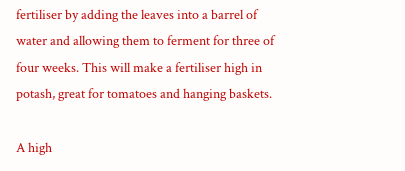fertiliser by adding the leaves into a barrel of water and allowing them to ferment for three of four weeks. This will make a fertiliser high in potash, great for tomatoes and hanging baskets.

A high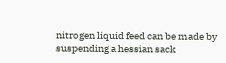nitrogen liquid feed can be made by suspending a hessian sack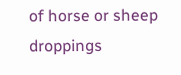of horse or sheep droppings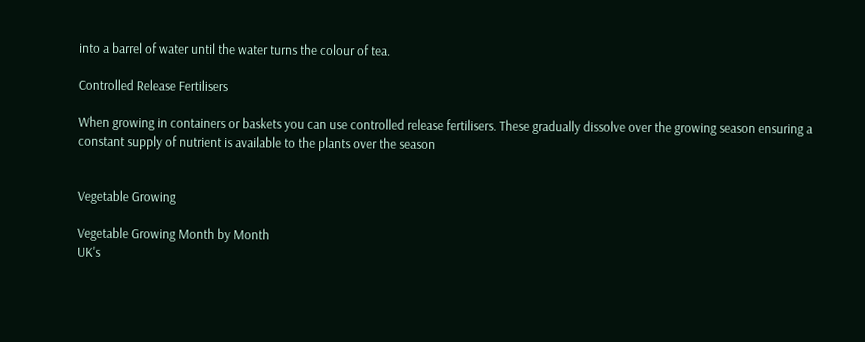into a barrel of water until the water turns the colour of tea.

Controlled Release Fertilisers

When growing in containers or baskets you can use controlled release fertilisers. These gradually dissolve over the growing season ensuring a constant supply of nutrient is available to the plants over the season


Vegetable Growing

Vegetable Growing Month by Month
UK's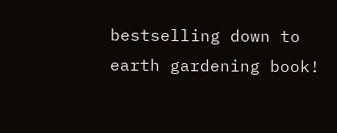bestselling down to earth gardening book!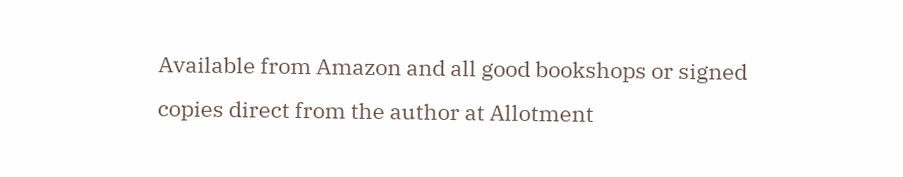Available from Amazon and all good bookshops or signed copies direct from the author at Allotment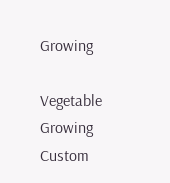Growing

Vegetable Growing
Custom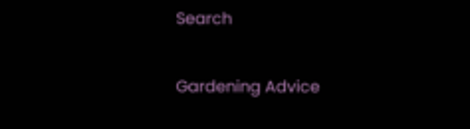Search

Gardening Advice